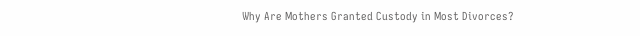Why Are Mothers Granted Custody in Most Divorces?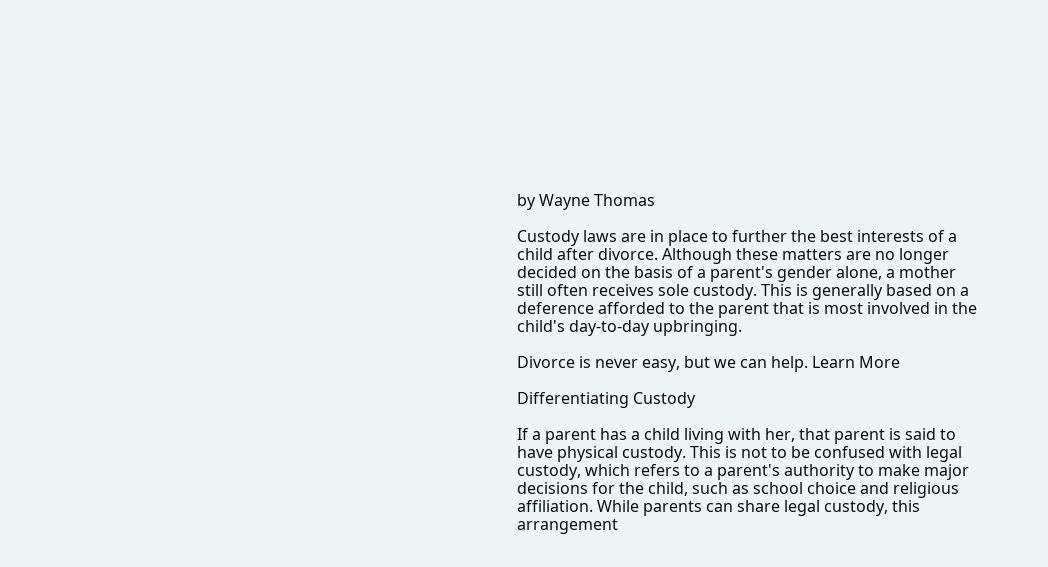by Wayne Thomas

Custody laws are in place to further the best interests of a child after divorce. Although these matters are no longer decided on the basis of a parent's gender alone, a mother still often receives sole custody. This is generally based on a deference afforded to the parent that is most involved in the child's day-to-day upbringing.

Divorce is never easy, but we can help. Learn More

Differentiating Custody

If a parent has a child living with her, that parent is said to have physical custody. This is not to be confused with legal custody, which refers to a parent's authority to make major decisions for the child, such as school choice and religious affiliation. While parents can share legal custody, this arrangement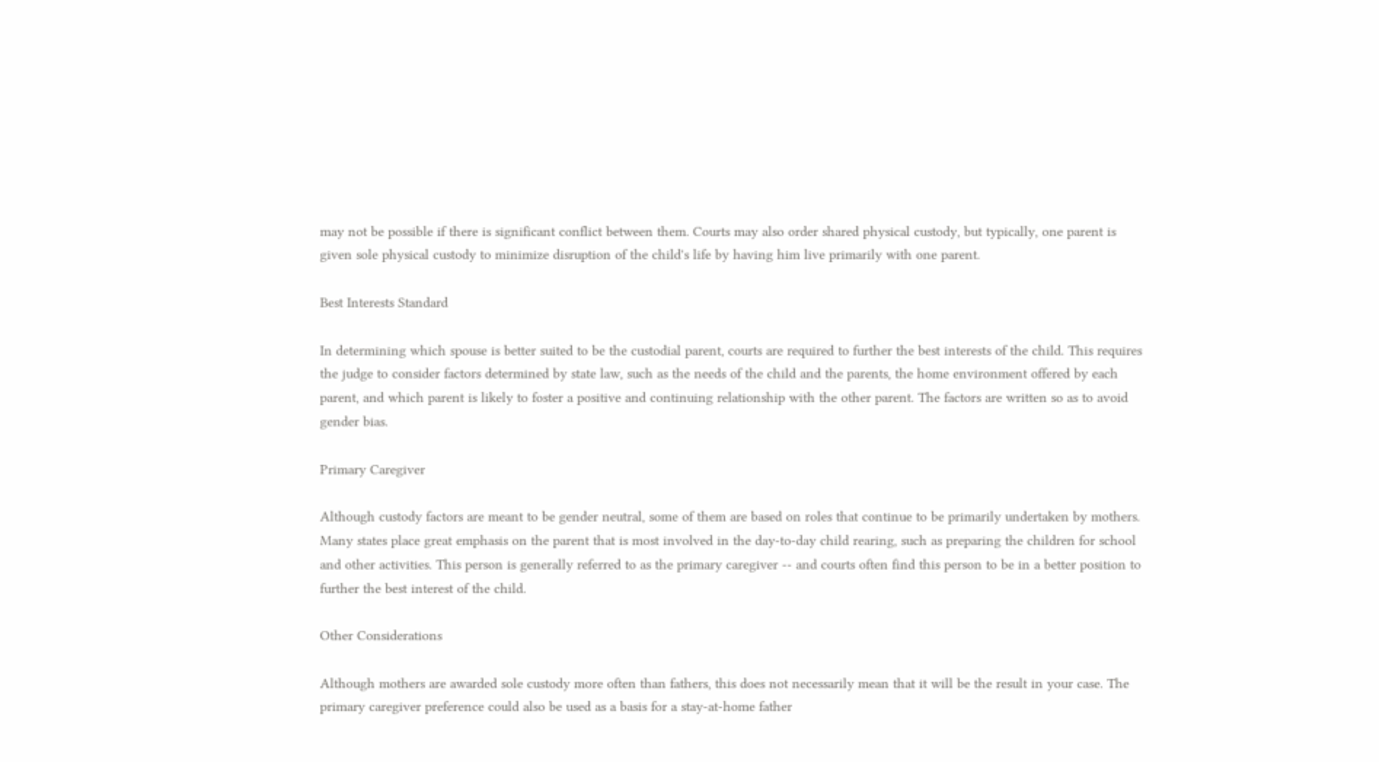may not be possible if there is significant conflict between them. Courts may also order shared physical custody, but typically, one parent is given sole physical custody to minimize disruption of the child's life by having him live primarily with one parent.

Best Interests Standard

In determining which spouse is better suited to be the custodial parent, courts are required to further the best interests of the child. This requires the judge to consider factors determined by state law, such as the needs of the child and the parents, the home environment offered by each parent, and which parent is likely to foster a positive and continuing relationship with the other parent. The factors are written so as to avoid gender bias.

Primary Caregiver

Although custody factors are meant to be gender neutral, some of them are based on roles that continue to be primarily undertaken by mothers. Many states place great emphasis on the parent that is most involved in the day-to-day child rearing, such as preparing the children for school and other activities. This person is generally referred to as the primary caregiver -- and courts often find this person to be in a better position to further the best interest of the child.

Other Considerations

Although mothers are awarded sole custody more often than fathers, this does not necessarily mean that it will be the result in your case. The primary caregiver preference could also be used as a basis for a stay-at-home father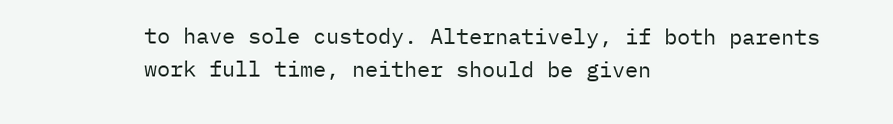to have sole custody. Alternatively, if both parents work full time, neither should be given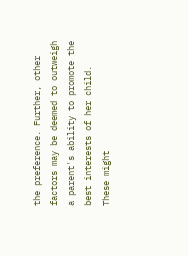the preference. Further, other factors may be deemed to outweigh a parent's ability to promote the best interests of her child. These might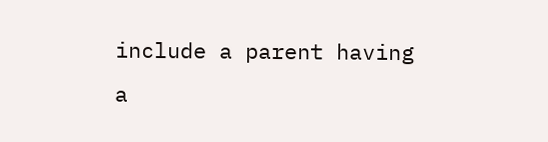include a parent having a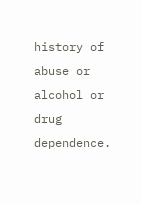history of abuse or alcohol or drug dependence.